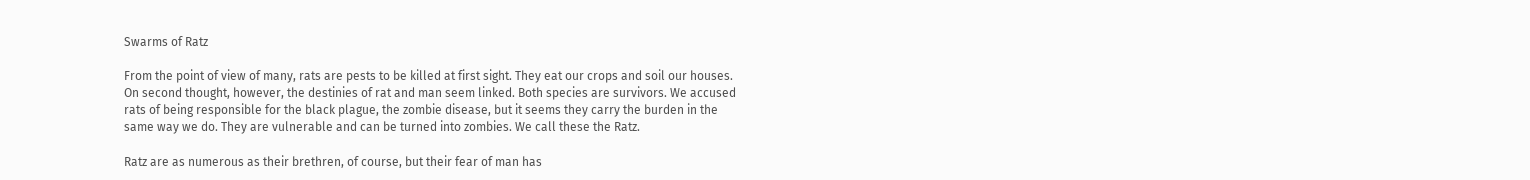Swarms of Ratz

From the point of view of many, rats are pests to be killed at first sight. They eat our crops and soil our houses. On second thought, however, the destinies of rat and man seem linked. Both species are survivors. We accused rats of being responsible for the black plague, the zombie disease, but it seems they carry the burden in the same way we do. They are vulnerable and can be turned into zombies. We call these the Ratz.

Ratz are as numerous as their brethren, of course, but their fear of man has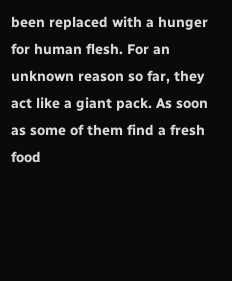been replaced with a hunger for human flesh. For an unknown reason so far, they act like a giant pack. As soon as some of them find a fresh food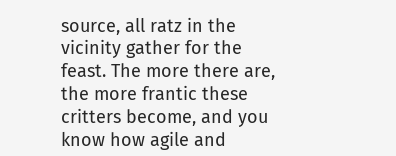source, all ratz in the vicinity gather for the feast. The more there are, the more frantic these critters become, and you know how agile and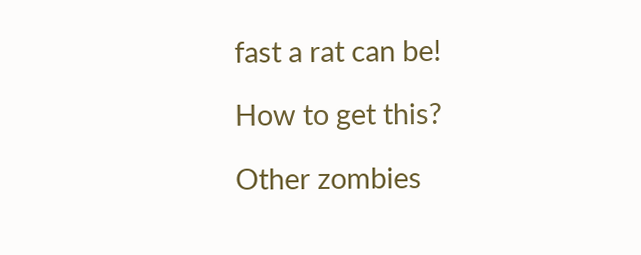fast a rat can be!

How to get this?

Other zombies